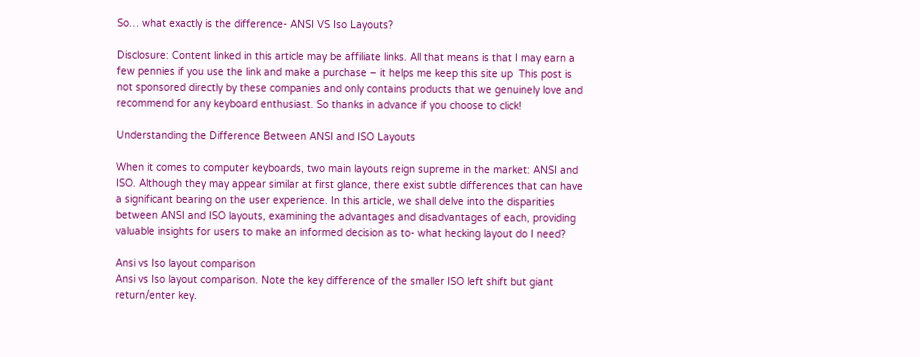So… what exactly is the difference- ANSI VS Iso Layouts?

Disclosure: Content linked in this article may be affiliate links. All that means is that I may earn a few pennies if you use the link and make a purchase – it helps me keep this site up  This post is not sponsored directly by these companies and only contains products that we genuinely love and recommend for any keyboard enthusiast. So thanks in advance if you choose to click!

Understanding the Difference Between ANSI and ISO Layouts

When it comes to computer keyboards, two main layouts reign supreme in the market: ANSI and ISO. Although they may appear similar at first glance, there exist subtle differences that can have a significant bearing on the user experience. In this article, we shall delve into the disparities between ANSI and ISO layouts, examining the advantages and disadvantages of each, providing valuable insights for users to make an informed decision as to- what hecking layout do I need?

Ansi vs Iso layout comparison
Ansi vs Iso layout comparison. Note the key difference of the smaller ISO left shift but giant return/enter key.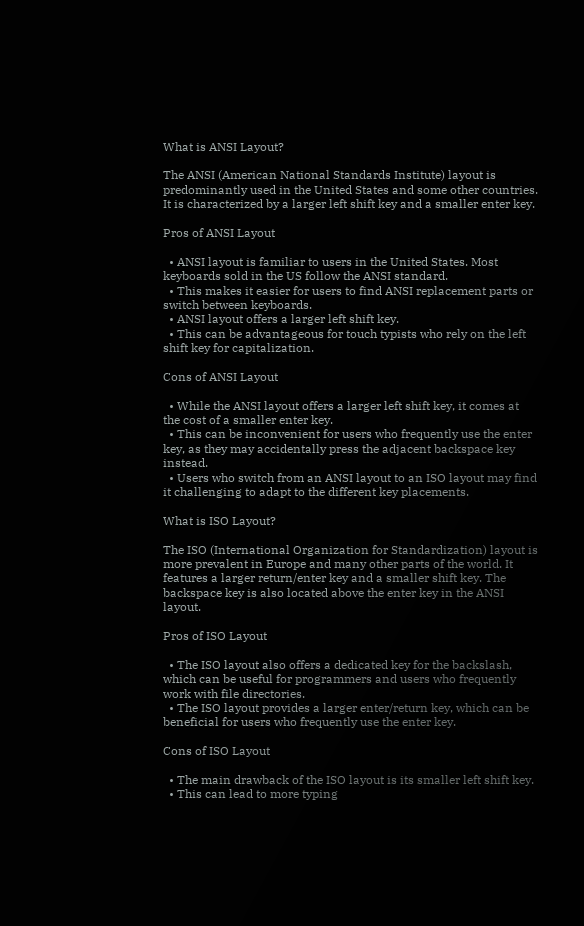What is ANSI Layout?

The ANSI (American National Standards Institute) layout is predominantly used in the United States and some other countries. It is characterized by a larger left shift key and a smaller enter key.

Pros of ANSI Layout

  • ANSI layout is familiar to users in the United States. Most keyboards sold in the US follow the ANSI standard.
  • This makes it easier for users to find ANSI replacement parts or switch between keyboards.
  • ANSI layout offers a larger left shift key.
  • This can be advantageous for touch typists who rely on the left shift key for capitalization.

Cons of ANSI Layout

  • While the ANSI layout offers a larger left shift key, it comes at the cost of a smaller enter key.
  • This can be inconvenient for users who frequently use the enter key, as they may accidentally press the adjacent backspace key instead.
  • Users who switch from an ANSI layout to an ISO layout may find it challenging to adapt to the different key placements.

What is ISO Layout?

The ISO (International Organization for Standardization) layout is more prevalent in Europe and many other parts of the world. It features a larger return/enter key and a smaller shift key. The backspace key is also located above the enter key in the ANSI layout.

Pros of ISO Layout

  • The ISO layout also offers a dedicated key for the backslash, which can be useful for programmers and users who frequently work with file directories.
  • The ISO layout provides a larger enter/return key, which can be beneficial for users who frequently use the enter key.

Cons of ISO Layout

  • The main drawback of the ISO layout is its smaller left shift key.
  • This can lead to more typing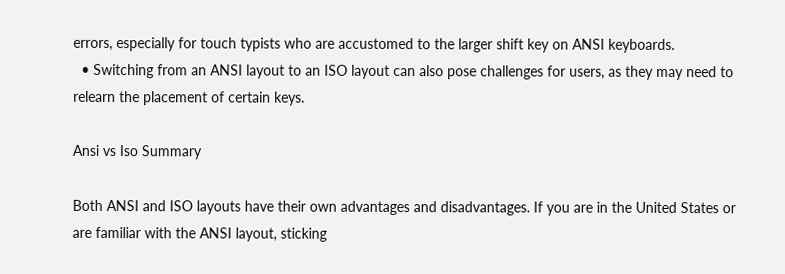errors, especially for touch typists who are accustomed to the larger shift key on ANSI keyboards.
  • Switching from an ANSI layout to an ISO layout can also pose challenges for users, as they may need to relearn the placement of certain keys.

Ansi vs Iso Summary

Both ANSI and ISO layouts have their own advantages and disadvantages. If you are in the United States or are familiar with the ANSI layout, sticking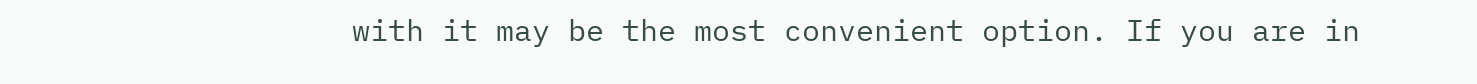with it may be the most convenient option. If you are in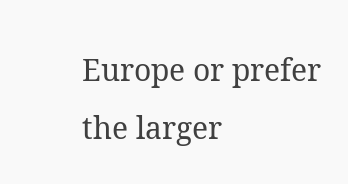Europe or prefer the larger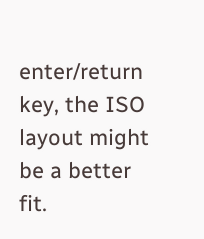enter/return key, the ISO layout might be a better fit.